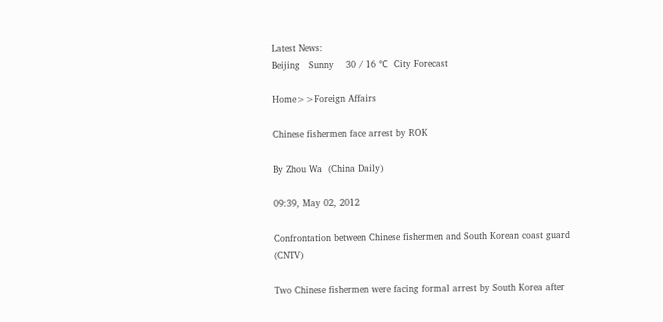Latest News:
Beijing   Sunny    30 / 16 ℃  City Forecast

Home>>Foreign Affairs

Chinese fishermen face arrest by ROK

By Zhou Wa  (China Daily)

09:39, May 02, 2012

Confrontation between Chinese fishermen and South Korean coast guard (CNTV)

Two Chinese fishermen were facing formal arrest by South Korea after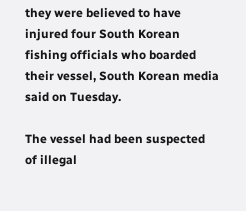they were believed to have injured four South Korean fishing officials who boarded their vessel, South Korean media said on Tuesday.

The vessel had been suspected of illegal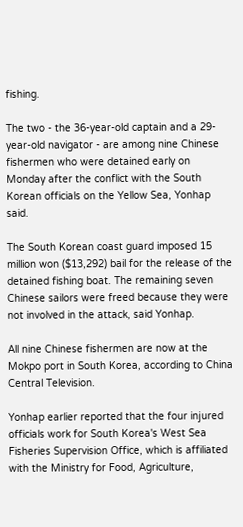fishing.

The two - the 36-year-old captain and a 29-year-old navigator - are among nine Chinese fishermen who were detained early on Monday after the conflict with the South Korean officials on the Yellow Sea, Yonhap said.

The South Korean coast guard imposed 15 million won ($13,292) bail for the release of the detained fishing boat. The remaining seven Chinese sailors were freed because they were not involved in the attack, said Yonhap.

All nine Chinese fishermen are now at the Mokpo port in South Korea, according to China Central Television.

Yonhap earlier reported that the four injured officials work for South Korea's West Sea Fisheries Supervision Office, which is affiliated with the Ministry for Food, Agriculture,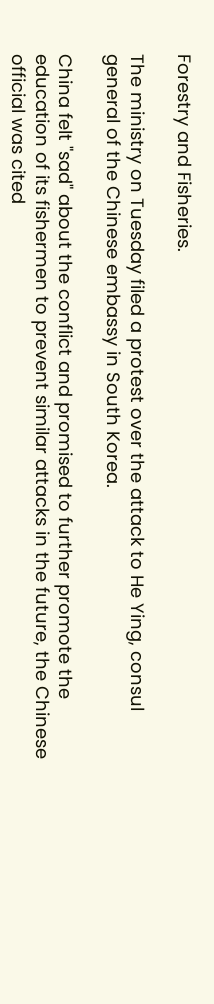Forestry and Fisheries.

The ministry on Tuesday filed a protest over the attack to He Ying, consul general of the Chinese embassy in South Korea.

China felt "sad" about the conflict and promised to further promote the education of its fishermen to prevent similar attacks in the future, the Chinese official was cited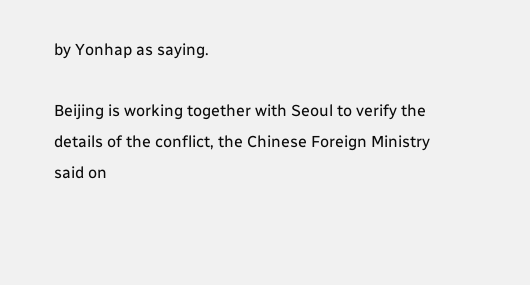by Yonhap as saying.

Beijing is working together with Seoul to verify the details of the conflict, the Chinese Foreign Ministry said on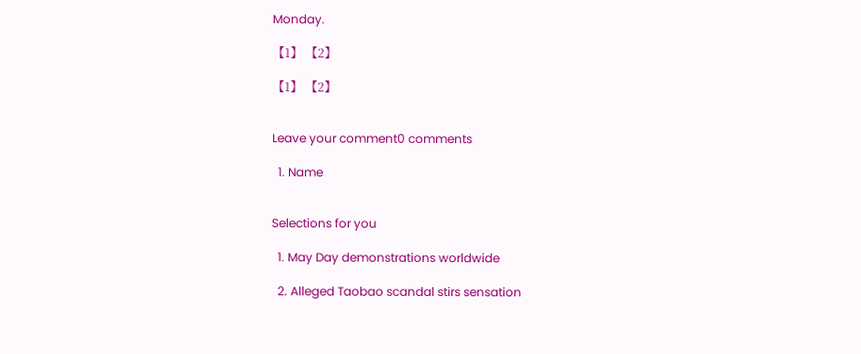Monday.

【1】 【2】

【1】 【2】


Leave your comment0 comments

  1. Name


Selections for you

  1. May Day demonstrations worldwide

  2. Alleged Taobao scandal stirs sensation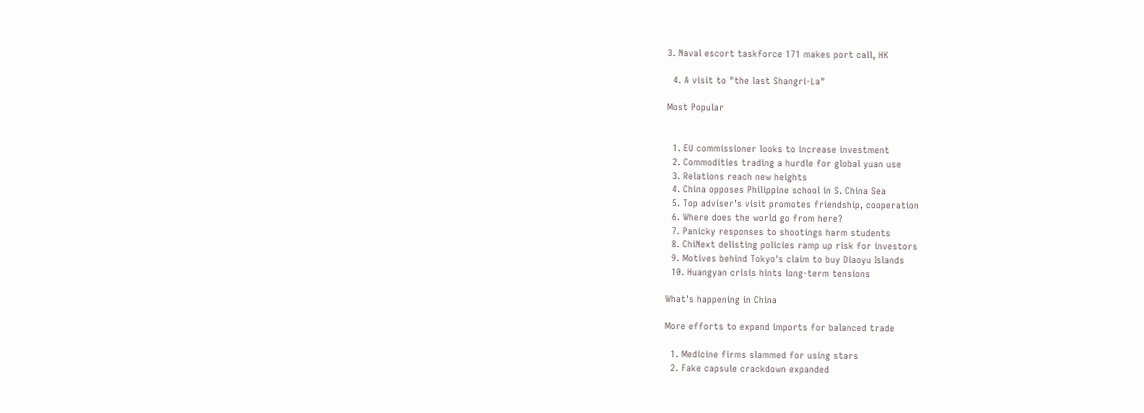3. Naval escort taskforce 171 makes port call, HK

  4. A visit to "the last Shangri-La"

Most Popular


  1. EU commissioner looks to increase investment
  2. Commodities trading a hurdle for global yuan use
  3. Relations reach new heights
  4. China opposes Philippine school in S. China Sea
  5. Top adviser's visit promotes friendship, cooperation
  6. Where does the world go from here?
  7. Panicky responses to shootings harm students
  8. ChiNext delisting policies ramp up risk for investors
  9. Motives behind Tokyo's claim to buy Diaoyu Islands
  10. Huangyan crisis hints long-term tensions

What's happening in China

More efforts to expand imports for balanced trade

  1. Medicine firms slammed for using stars
  2. Fake capsule crackdown expanded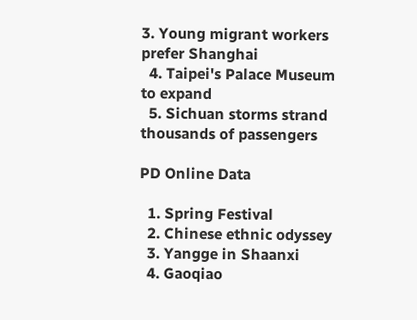3. Young migrant workers prefer Shanghai
  4. Taipei's Palace Museum to expand
  5. Sichuan storms strand thousands of passengers

PD Online Data

  1. Spring Festival
  2. Chinese ethnic odyssey
  3. Yangge in Shaanxi
  4. Gaoqiao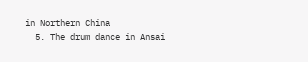in Northern China
  5. The drum dance in Ansai